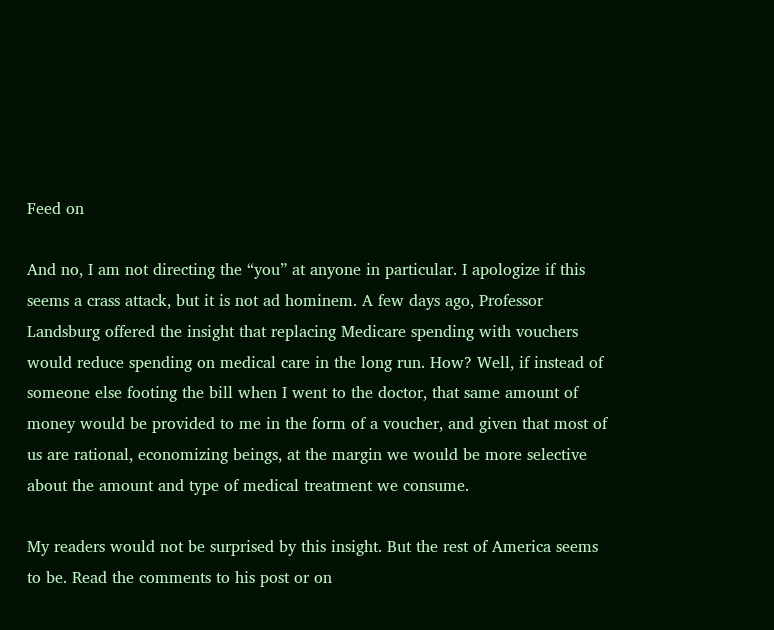Feed on

And no, I am not directing the “you” at anyone in particular. I apologize if this seems a crass attack, but it is not ad hominem. A few days ago, Professor Landsburg offered the insight that replacing Medicare spending with vouchers would reduce spending on medical care in the long run. How? Well, if instead of someone else footing the bill when I went to the doctor, that same amount of money would be provided to me in the form of a voucher, and given that most of us are rational, economizing beings, at the margin we would be more selective about the amount and type of medical treatment we consume.

My readers would not be surprised by this insight. But the rest of America seems to be. Read the comments to his post or on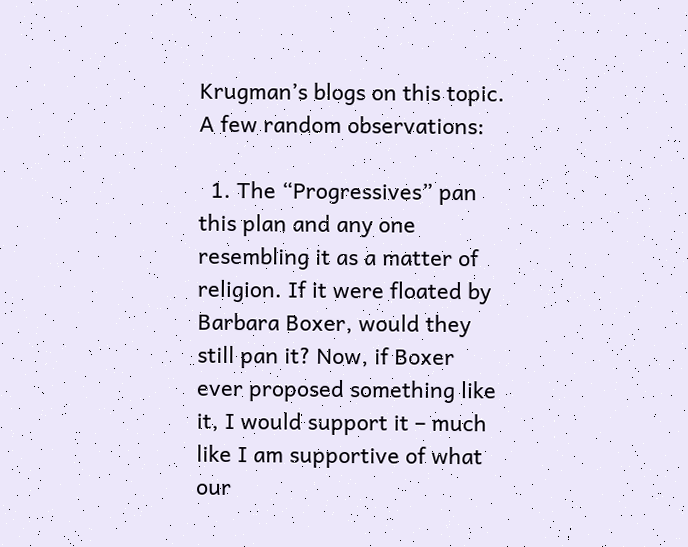Krugman’s blogs on this topic. A few random observations:

  1. The “Progressives” pan this plan and any one resembling it as a matter of religion. If it were floated by Barbara Boxer, would they still pan it? Now, if Boxer ever proposed something like it, I would support it – much like I am supportive of what our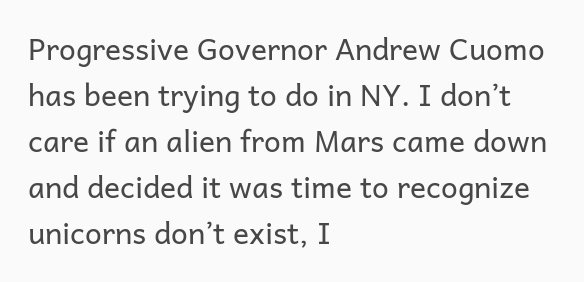Progressive Governor Andrew Cuomo has been trying to do in NY. I don’t care if an alien from Mars came down and decided it was time to recognize unicorns don’t exist, I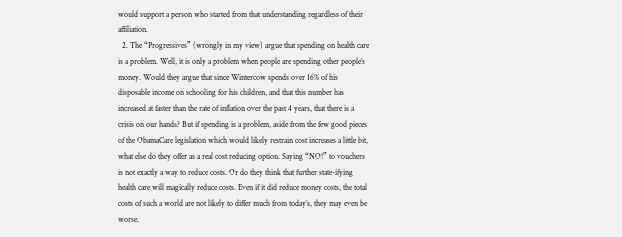would support a person who started from that understanding regardless of their affiliation.
  2. The “Progressives” (wrongly in my view) argue that spending on health care is a problem. Well, it is only a problem when people are spending other people’s money. Would they argue that since Wintercow spends over 16% of his disposable income on schooling for his children, and that this number has increased at faster than the rate of inflation over the past 4 years, that there is a crisis on our hands? But if spending is a problem, aside from the few good pieces of the ObamaCare legislation which would likely restrain cost increases a little bit, what else do they offer as a real cost reducing option. Saying “NO!” to vouchers is not exactly a way to reduce costs. Or do they think that further state-ifying health care will magically reduce costs. Even if it did reduce money costs, the total costs of such a world are not likely to differ much from today’s, they may even be worse.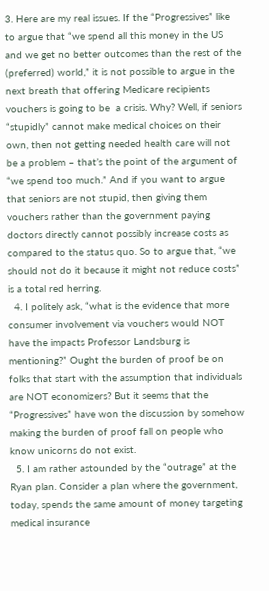3. Here are my real issues. If the “Progressives” like to argue that “we spend all this money in the US and we get no better outcomes than the rest of the (preferred) world,” it is not possible to argue in the next breath that offering Medicare recipients vouchers is going to be  a crisis. Why? Well, if seniors “stupidly” cannot make medical choices on their own, then not getting needed health care will not be a problem – that’s the point of the argument of “we spend too much.” And if you want to argue that seniors are not stupid, then giving them vouchers rather than the government paying doctors directly cannot possibly increase costs as compared to the status quo. So to argue that, “we should not do it because it might not reduce costs” is a total red herring.
  4. I politely ask, “what is the evidence that more consumer involvement via vouchers would NOT have the impacts Professor Landsburg is mentioning?” Ought the burden of proof be on folks that start with the assumption that individuals are NOT economizers? But it seems that the “Progressives” have won the discussion by somehow making the burden of proof fall on people who know unicorns do not exist.
  5. I am rather astounded by the “outrage” at the Ryan plan. Consider a plan where the government, today, spends the same amount of money targeting medical insurance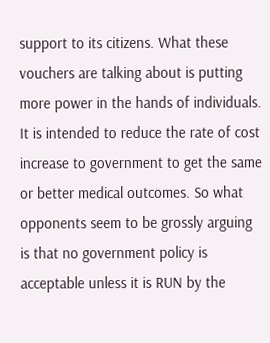support to its citizens. What these vouchers are talking about is putting more power in the hands of individuals. It is intended to reduce the rate of cost increase to government to get the same or better medical outcomes. So what opponents seem to be grossly arguing is that no government policy is acceptable unless it is RUN by the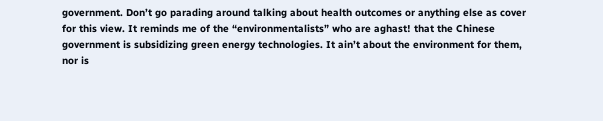government. Don’t go parading around talking about health outcomes or anything else as cover for this view. It reminds me of the “environmentalists” who are aghast! that the Chinese government is subsidizing green energy technologies. It ain’t about the environment for them, nor is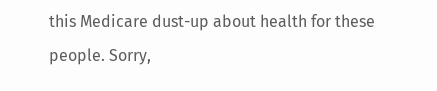this Medicare dust-up about health for these people. Sorry,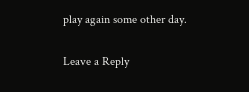play again some other day.

Leave a Reply